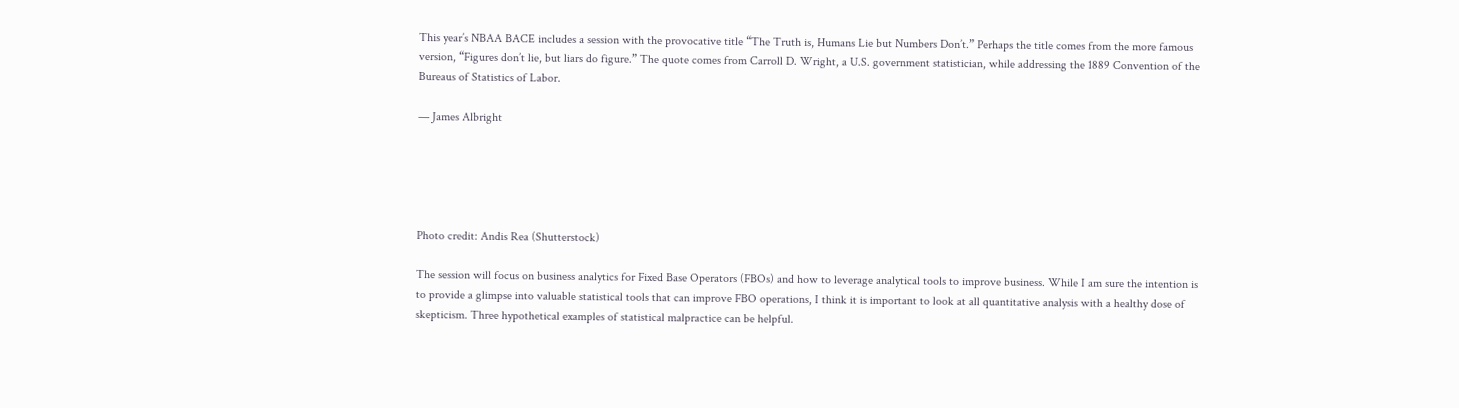This year’s NBAA BACE includes a session with the provocative title “The Truth is, Humans Lie but Numbers Don’t.” Perhaps the title comes from the more famous version, “Figures don’t lie, but liars do figure.” The quote comes from Carroll D. Wright, a U.S. government statistician, while addressing the 1889 Convention of the Bureaus of Statistics of Labor.

— James Albright





Photo credit: Andis Rea (Shutterstock)

The session will focus on business analytics for Fixed Base Operators (FBOs) and how to leverage analytical tools to improve business. While I am sure the intention is to provide a glimpse into valuable statistical tools that can improve FBO operations, I think it is important to look at all quantitative analysis with a healthy dose of skepticism. Three hypothetical examples of statistical malpractice can be helpful.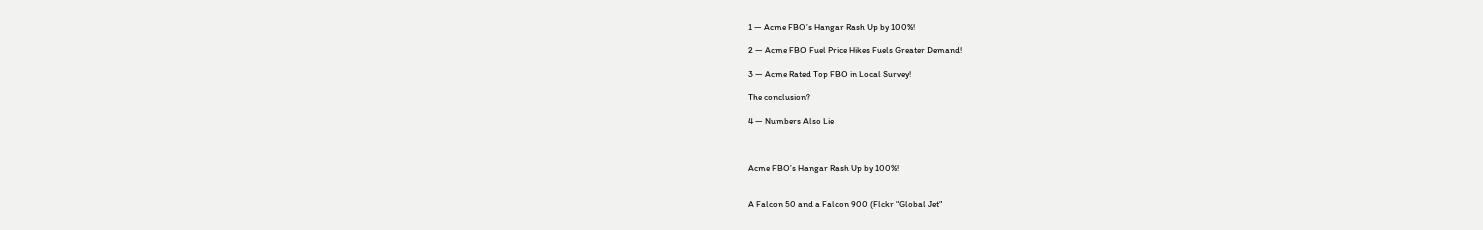1 — Acme FBO’s Hangar Rash Up by 100%!

2 — Acme FBO Fuel Price Hikes Fuels Greater Demand!

3 — Acme Rated Top FBO in Local Survey!

The conclusion?

4 — Numbers Also Lie



Acme FBO’s Hangar Rash Up by 100%!


A Falcon 50 and a Falcon 900 (Flckr "Global Jet"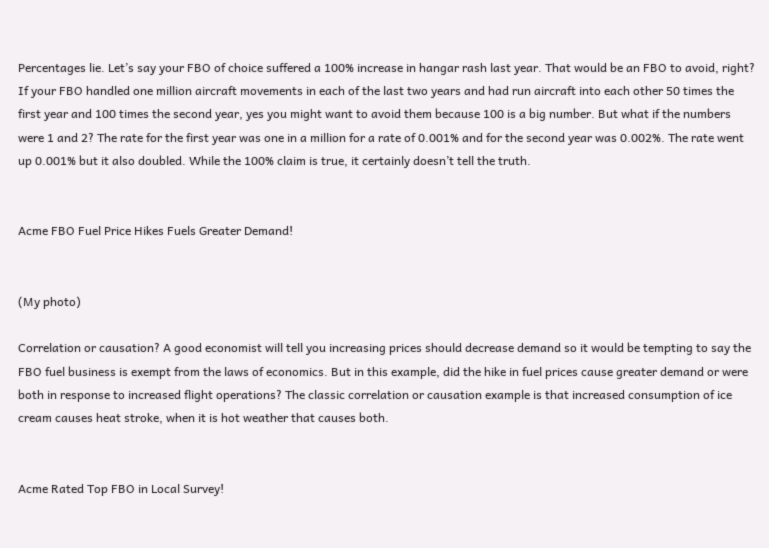Percentages lie. Let’s say your FBO of choice suffered a 100% increase in hangar rash last year. That would be an FBO to avoid, right? If your FBO handled one million aircraft movements in each of the last two years and had run aircraft into each other 50 times the first year and 100 times the second year, yes you might want to avoid them because 100 is a big number. But what if the numbers were 1 and 2? The rate for the first year was one in a million for a rate of 0.001% and for the second year was 0.002%. The rate went up 0.001% but it also doubled. While the 100% claim is true, it certainly doesn’t tell the truth.


Acme FBO Fuel Price Hikes Fuels Greater Demand!


(My photo)

Correlation or causation? A good economist will tell you increasing prices should decrease demand so it would be tempting to say the FBO fuel business is exempt from the laws of economics. But in this example, did the hike in fuel prices cause greater demand or were both in response to increased flight operations? The classic correlation or causation example is that increased consumption of ice cream causes heat stroke, when it is hot weather that causes both.


Acme Rated Top FBO in Local Survey!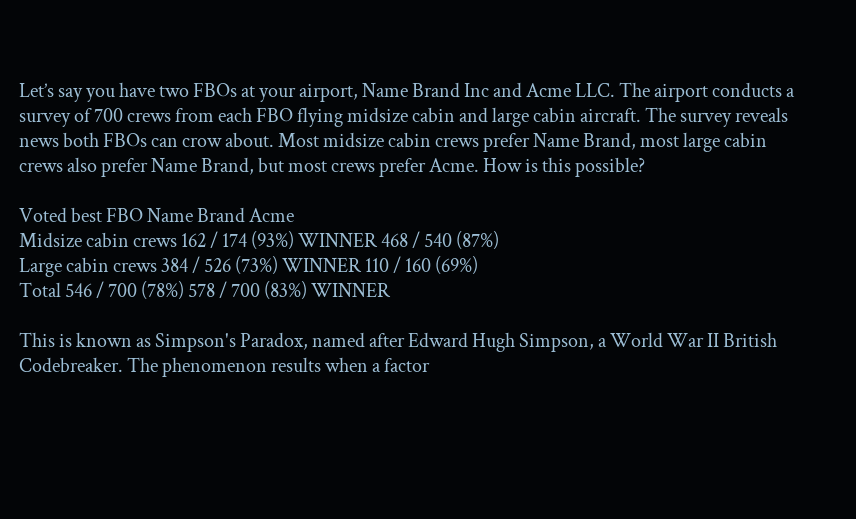Let’s say you have two FBOs at your airport, Name Brand Inc and Acme LLC. The airport conducts a survey of 700 crews from each FBO flying midsize cabin and large cabin aircraft. The survey reveals news both FBOs can crow about. Most midsize cabin crews prefer Name Brand, most large cabin crews also prefer Name Brand, but most crews prefer Acme. How is this possible?

Voted best FBO Name Brand Acme
Midsize cabin crews 162 / 174 (93%) WINNER 468 / 540 (87%)
Large cabin crews 384 / 526 (73%) WINNER 110 / 160 (69%)
Total 546 / 700 (78%) 578 / 700 (83%) WINNER

This is known as Simpson's Paradox, named after Edward Hugh Simpson, a World War II British Codebreaker. The phenomenon results when a factor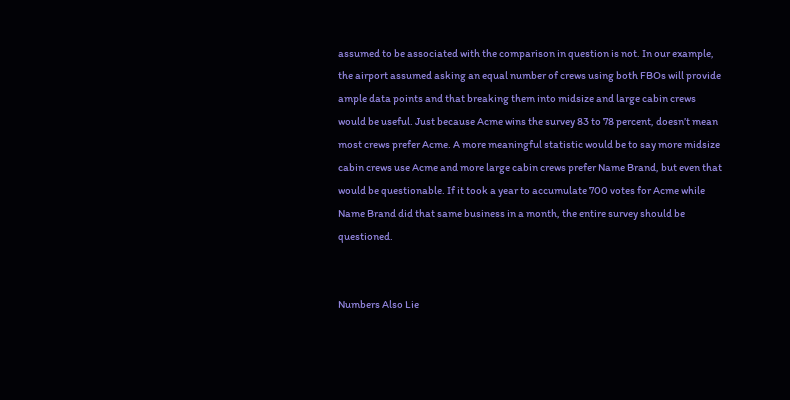assumed to be associated with the comparison in question is not. In our example, the airport assumed asking an equal number of crews using both FBOs will provide ample data points and that breaking them into midsize and large cabin crews would be useful. Just because Acme wins the survey 83 to 78 percent, doesn’t mean most crews prefer Acme. A more meaningful statistic would be to say more midsize cabin crews use Acme and more large cabin crews prefer Name Brand, but even that would be questionable. If it took a year to accumulate 700 votes for Acme while Name Brand did that same business in a month, the entire survey should be questioned.


Numbers Also Lie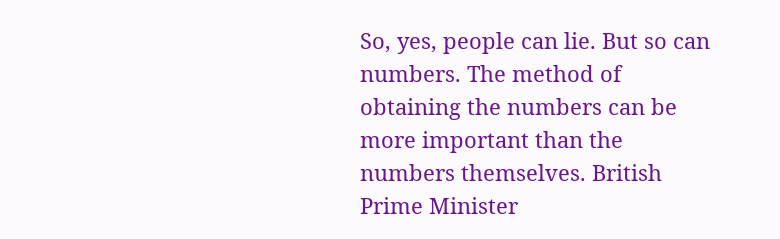So, yes, people can lie. But so can numbers. The method of obtaining the numbers can be more important than the numbers themselves. British Prime Minister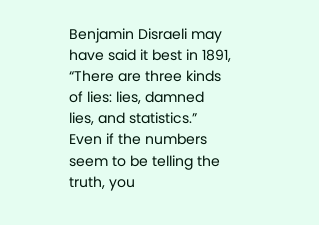Benjamin Disraeli may have said it best in 1891, “There are three kinds of lies: lies, damned lies, and statistics.” Even if the numbers seem to be telling the truth, you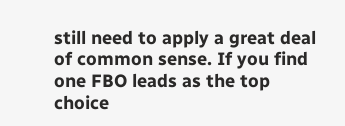still need to apply a great deal of common sense. If you find one FBO leads as the top choice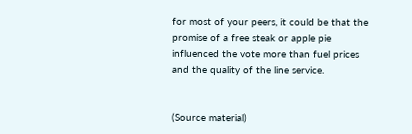for most of your peers, it could be that the promise of a free steak or apple pie influenced the vote more than fuel prices and the quality of the line service.


(Source material)